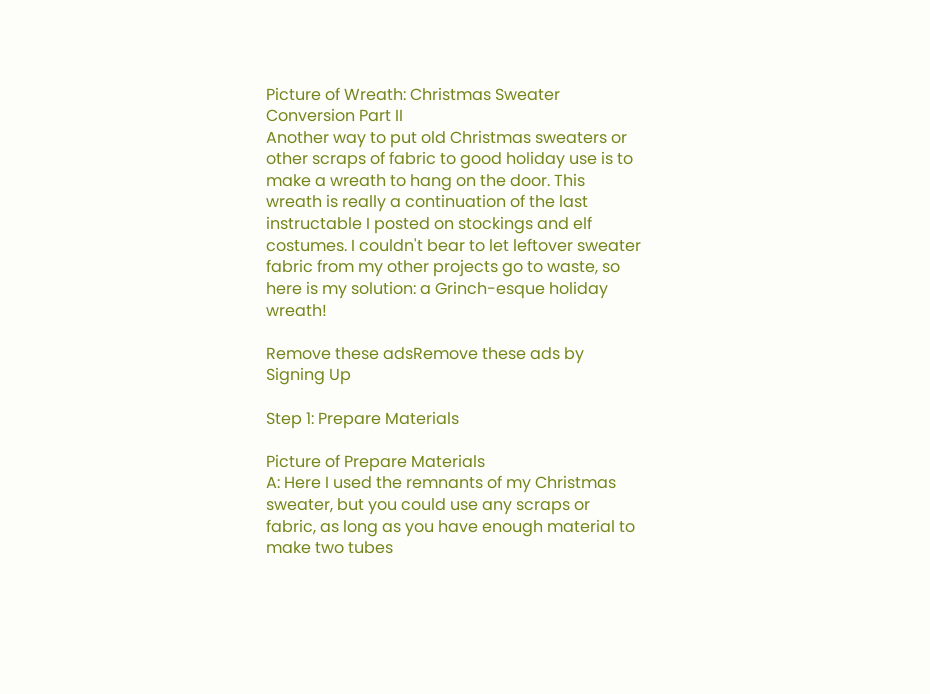Picture of Wreath: Christmas Sweater Conversion Part II
Another way to put old Christmas sweaters or other scraps of fabric to good holiday use is to make a wreath to hang on the door. This wreath is really a continuation of the last instructable I posted on stockings and elf costumes. I couldn't bear to let leftover sweater fabric from my other projects go to waste, so here is my solution: a Grinch-esque holiday wreath!

Remove these adsRemove these ads by Signing Up

Step 1: Prepare Materials

Picture of Prepare Materials
A: Here I used the remnants of my Christmas sweater, but you could use any scraps or fabric, as long as you have enough material to make two tubes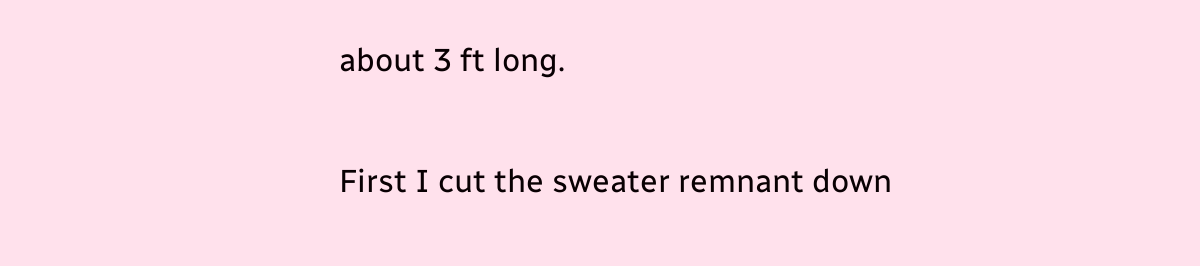about 3 ft long.

First I cut the sweater remnant down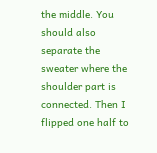the middle. You should also separate the sweater where the shoulder part is connected. Then I flipped one half to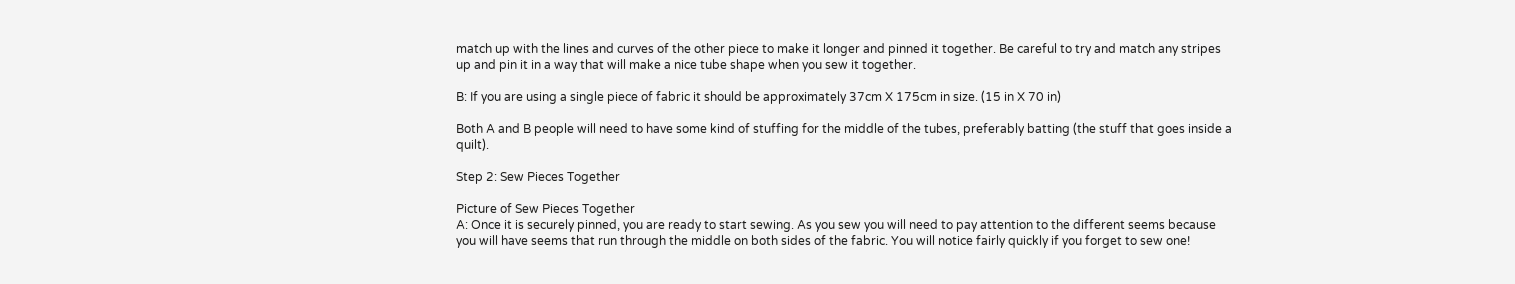match up with the lines and curves of the other piece to make it longer and pinned it together. Be careful to try and match any stripes up and pin it in a way that will make a nice tube shape when you sew it together.

B: If you are using a single piece of fabric it should be approximately 37cm X 175cm in size. (15 in X 70 in)

Both A and B people will need to have some kind of stuffing for the middle of the tubes, preferably batting (the stuff that goes inside a quilt).

Step 2: Sew Pieces Together

Picture of Sew Pieces Together
A: Once it is securely pinned, you are ready to start sewing. As you sew you will need to pay attention to the different seems because you will have seems that run through the middle on both sides of the fabric. You will notice fairly quickly if you forget to sew one!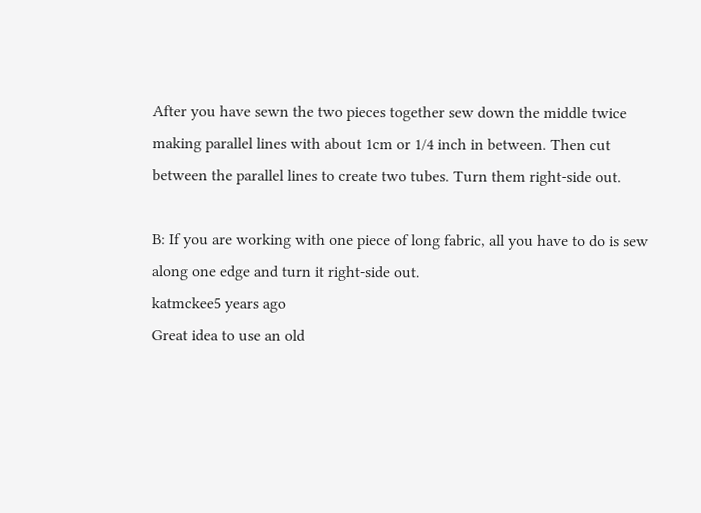After you have sewn the two pieces together sew down the middle twice making parallel lines with about 1cm or 1/4 inch in between. Then cut between the parallel lines to create two tubes. Turn them right-side out.

B: If you are working with one piece of long fabric, all you have to do is sew along one edge and turn it right-side out.
katmckee5 years ago
Great idea to use an old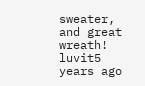sweater, and great wreath!
luvit5 years ago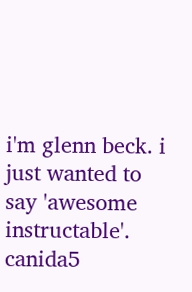i'm glenn beck. i just wanted to say 'awesome instructable'.
canida5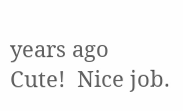years ago
Cute!  Nice job.